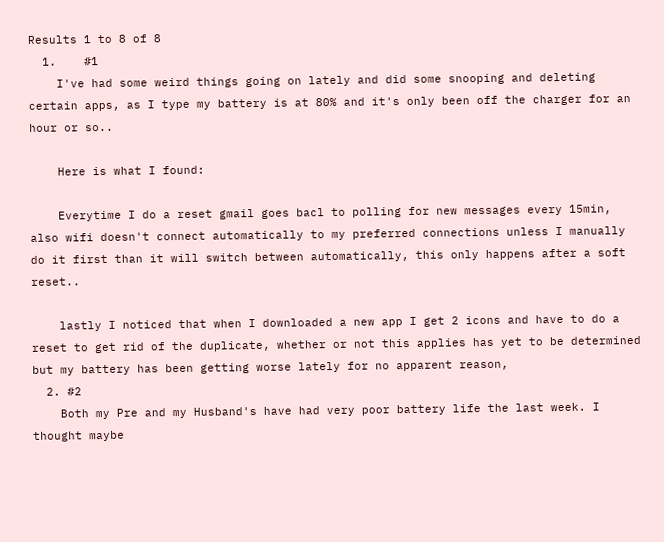Results 1 to 8 of 8
  1.    #1
    I've had some weird things going on lately and did some snooping and deleting certain apps, as I type my battery is at 80% and it's only been off the charger for an hour or so..

    Here is what I found:

    Everytime I do a reset gmail goes bacl to polling for new messages every 15min, also wifi doesn't connect automatically to my preferred connections unless I manually do it first than it will switch between automatically, this only happens after a soft reset..

    lastly I noticed that when I downloaded a new app I get 2 icons and have to do a reset to get rid of the duplicate, whether or not this applies has yet to be determined but my battery has been getting worse lately for no apparent reason,
  2. #2
    Both my Pre and my Husband's have had very poor battery life the last week. I thought maybe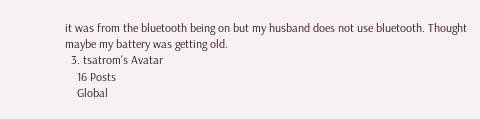it was from the bluetooth being on but my husband does not use bluetooth. Thought maybe my battery was getting old.
  3. tsatrom's Avatar
    16 Posts
    Global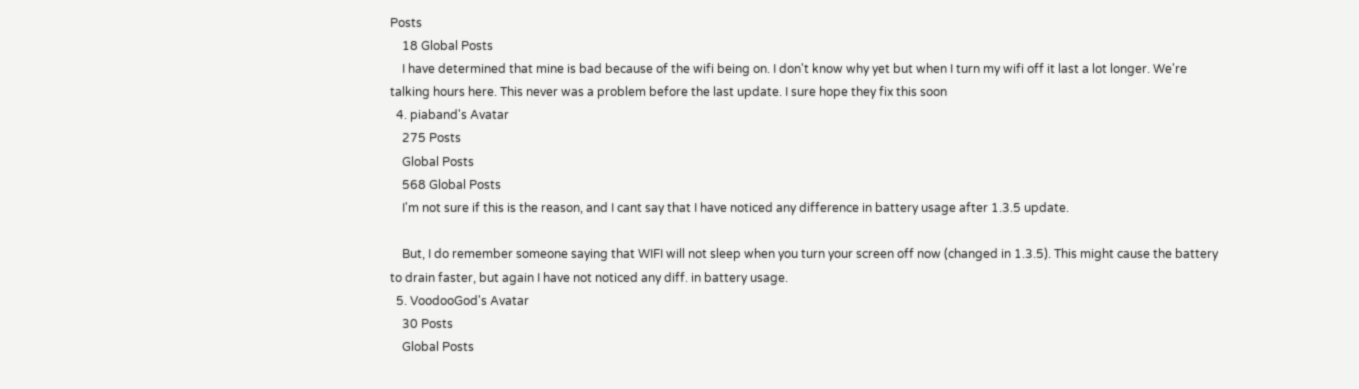Posts
    18 Global Posts
    I have determined that mine is bad because of the wifi being on. I don't know why yet but when I turn my wifi off it last a lot longer. We're talking hours here. This never was a problem before the last update. I sure hope they fix this soon
  4. piaband's Avatar
    275 Posts
    Global Posts
    568 Global Posts
    I'm not sure if this is the reason, and I cant say that I have noticed any difference in battery usage after 1.3.5 update.

    But, I do remember someone saying that WIFI will not sleep when you turn your screen off now (changed in 1.3.5). This might cause the battery to drain faster, but again I have not noticed any diff. in battery usage.
  5. VoodooGod's Avatar
    30 Posts
    Global Posts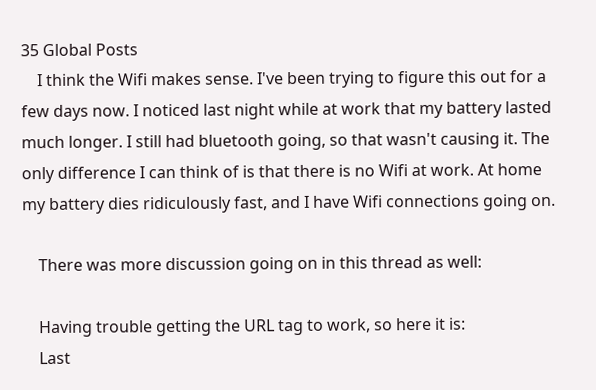35 Global Posts
    I think the Wifi makes sense. I've been trying to figure this out for a few days now. I noticed last night while at work that my battery lasted much longer. I still had bluetooth going, so that wasn't causing it. The only difference I can think of is that there is no Wifi at work. At home my battery dies ridiculously fast, and I have Wifi connections going on.

    There was more discussion going on in this thread as well:

    Having trouble getting the URL tag to work, so here it is:
    Last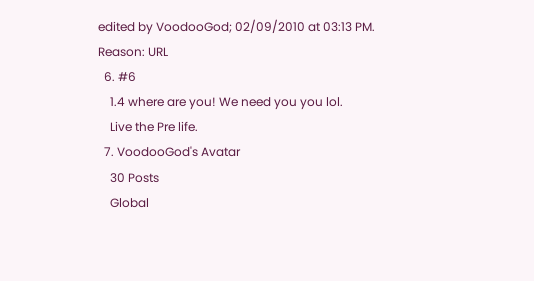edited by VoodooGod; 02/09/2010 at 03:13 PM. Reason: URL
  6. #6
    1.4 where are you! We need you you lol.
    Live the Pre life.
  7. VoodooGod's Avatar
    30 Posts
    Global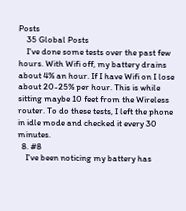Posts
    35 Global Posts
    I've done some tests over the past few hours. With Wifi off, my battery drains about 4% an hour. If I have Wifi on I lose about 20-25% per hour. This is while sitting maybe 10 feet from the Wireless router. To do these tests, I left the phone in idle mode and checked it every 30 minutes.
  8. #8
    I've been noticing my battery has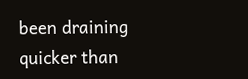been draining quicker than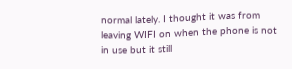normal lately. I thought it was from leaving WIFI on when the phone is not in use but it still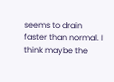seems to drain faster than normal. I think maybe the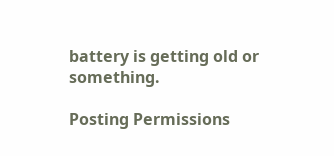battery is getting old or something.

Posting Permissions